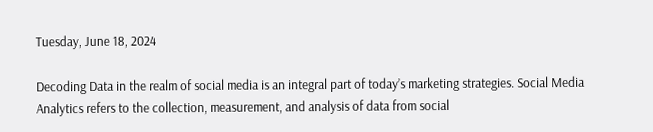Tuesday, June 18, 2024

Decoding Data in the realm of social media is an integral part of today’s marketing strategies. Social Media Analytics refers to the collection, measurement, and analysis of data from social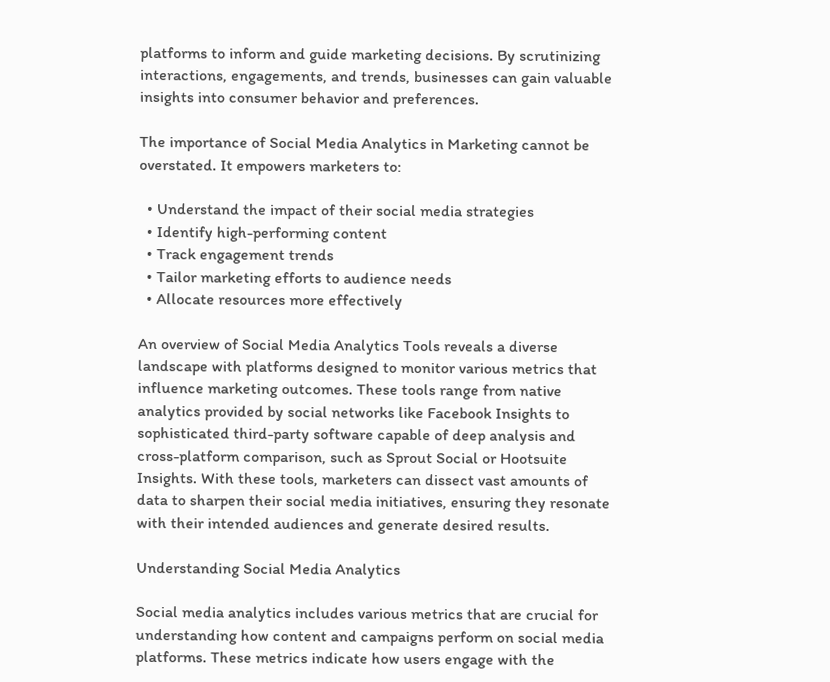platforms to inform and guide marketing decisions. By scrutinizing interactions, engagements, and trends, businesses can gain valuable insights into consumer behavior and preferences.

The importance of Social Media Analytics in Marketing cannot be overstated. It empowers marketers to:

  • Understand the impact of their social media strategies
  • Identify high-performing content
  • Track engagement trends
  • Tailor marketing efforts to audience needs
  • Allocate resources more effectively

An overview of Social Media Analytics Tools reveals a diverse landscape with platforms designed to monitor various metrics that influence marketing outcomes. These tools range from native analytics provided by social networks like Facebook Insights to sophisticated third-party software capable of deep analysis and cross-platform comparison, such as Sprout Social or Hootsuite Insights. With these tools, marketers can dissect vast amounts of data to sharpen their social media initiatives, ensuring they resonate with their intended audiences and generate desired results.

Understanding Social Media Analytics

Social media analytics includes various metrics that are crucial for understanding how content and campaigns perform on social media platforms. These metrics indicate how users engage with the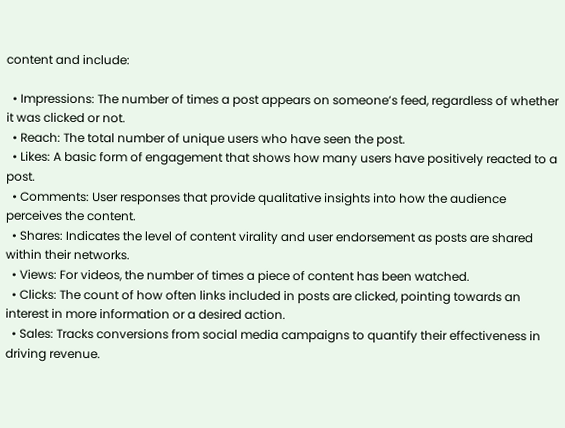content and include:

  • Impressions: The number of times a post appears on someone’s feed, regardless of whether it was clicked or not.
  • Reach: The total number of unique users who have seen the post.
  • Likes: A basic form of engagement that shows how many users have positively reacted to a post.
  • Comments: User responses that provide qualitative insights into how the audience perceives the content.
  • Shares: Indicates the level of content virality and user endorsement as posts are shared within their networks.
  • Views: For videos, the number of times a piece of content has been watched.
  • Clicks: The count of how often links included in posts are clicked, pointing towards an interest in more information or a desired action.
  • Sales: Tracks conversions from social media campaigns to quantify their effectiveness in driving revenue.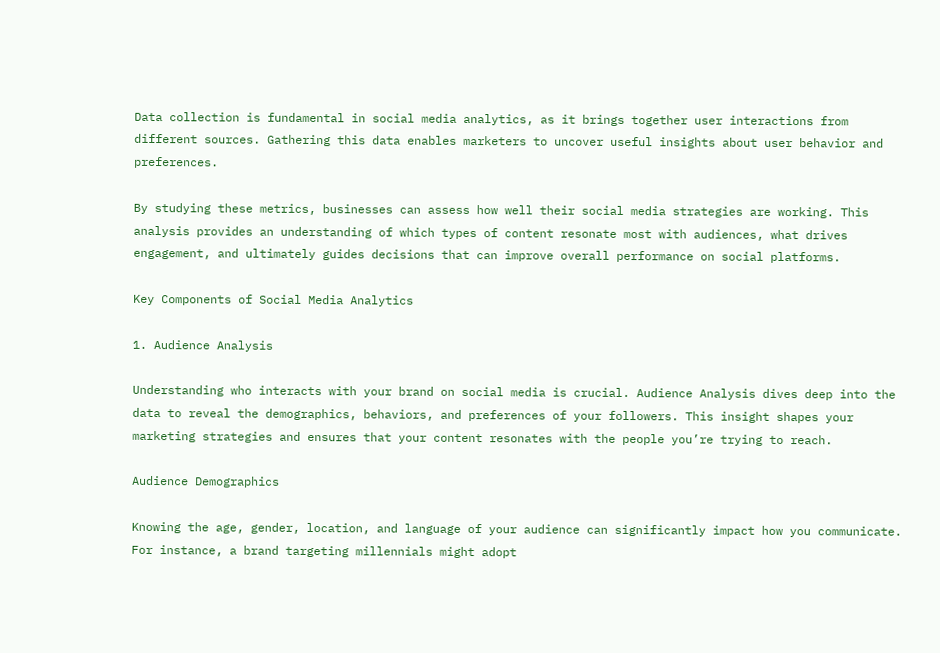Data collection is fundamental in social media analytics, as it brings together user interactions from different sources. Gathering this data enables marketers to uncover useful insights about user behavior and preferences.

By studying these metrics, businesses can assess how well their social media strategies are working. This analysis provides an understanding of which types of content resonate most with audiences, what drives engagement, and ultimately guides decisions that can improve overall performance on social platforms.

Key Components of Social Media Analytics

1. Audience Analysis

Understanding who interacts with your brand on social media is crucial. Audience Analysis dives deep into the data to reveal the demographics, behaviors, and preferences of your followers. This insight shapes your marketing strategies and ensures that your content resonates with the people you’re trying to reach.

Audience Demographics

Knowing the age, gender, location, and language of your audience can significantly impact how you communicate. For instance, a brand targeting millennials might adopt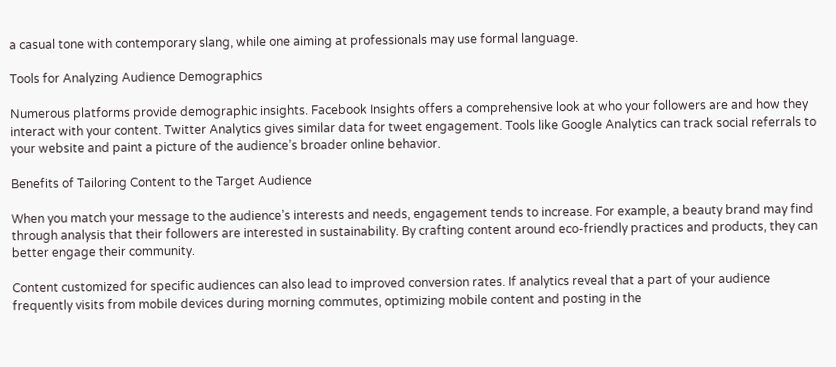a casual tone with contemporary slang, while one aiming at professionals may use formal language.

Tools for Analyzing Audience Demographics

Numerous platforms provide demographic insights. Facebook Insights offers a comprehensive look at who your followers are and how they interact with your content. Twitter Analytics gives similar data for tweet engagement. Tools like Google Analytics can track social referrals to your website and paint a picture of the audience’s broader online behavior.

Benefits of Tailoring Content to the Target Audience

When you match your message to the audience’s interests and needs, engagement tends to increase. For example, a beauty brand may find through analysis that their followers are interested in sustainability. By crafting content around eco-friendly practices and products, they can better engage their community.

Content customized for specific audiences can also lead to improved conversion rates. If analytics reveal that a part of your audience frequently visits from mobile devices during morning commutes, optimizing mobile content and posting in the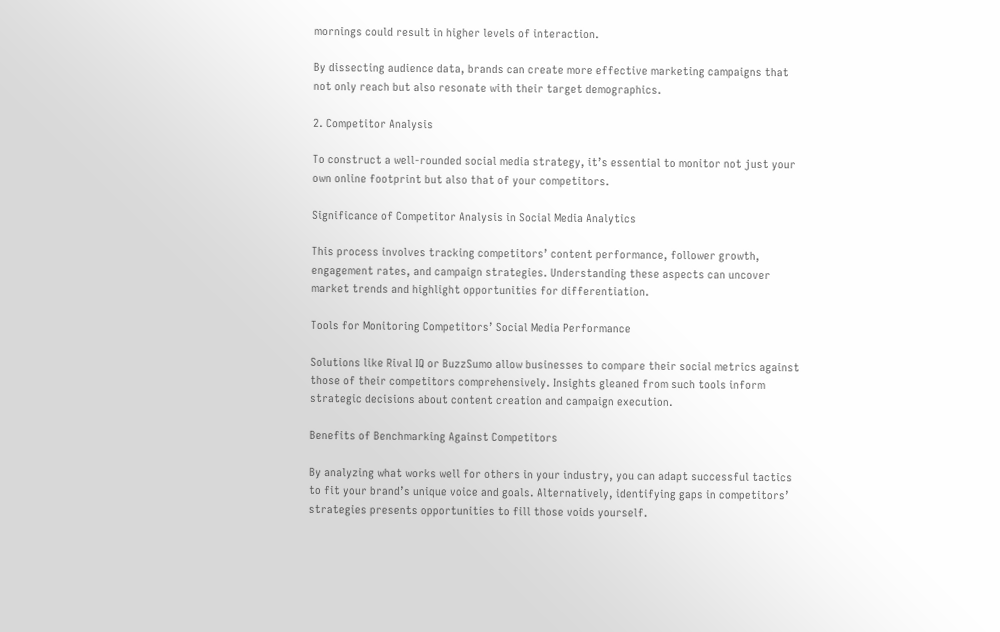mornings could result in higher levels of interaction.

By dissecting audience data, brands can create more effective marketing campaigns that not only reach but also resonate with their target demographics.

2. Competitor Analysis

To construct a well-rounded social media strategy, it’s essential to monitor not just your own online footprint but also that of your competitors.

Significance of Competitor Analysis in Social Media Analytics

This process involves tracking competitors’ content performance, follower growth, engagement rates, and campaign strategies. Understanding these aspects can uncover market trends and highlight opportunities for differentiation.

Tools for Monitoring Competitors’ Social Media Performance

Solutions like Rival IQ or BuzzSumo allow businesses to compare their social metrics against those of their competitors comprehensively. Insights gleaned from such tools inform strategic decisions about content creation and campaign execution.

Benefits of Benchmarking Against Competitors

By analyzing what works well for others in your industry, you can adapt successful tactics to fit your brand’s unique voice and goals. Alternatively, identifying gaps in competitors’ strategies presents opportunities to fill those voids yourself.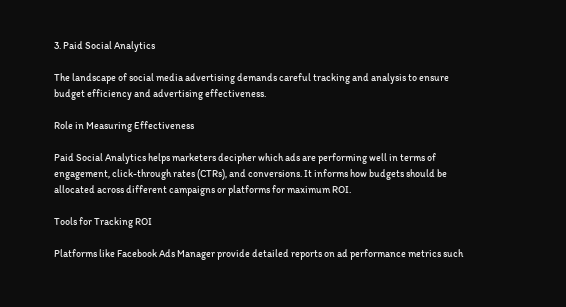3. Paid Social Analytics

The landscape of social media advertising demands careful tracking and analysis to ensure budget efficiency and advertising effectiveness.

Role in Measuring Effectiveness

Paid Social Analytics helps marketers decipher which ads are performing well in terms of engagement, click-through rates (CTRs), and conversions. It informs how budgets should be allocated across different campaigns or platforms for maximum ROI.

Tools for Tracking ROI

Platforms like Facebook Ads Manager provide detailed reports on ad performance metrics such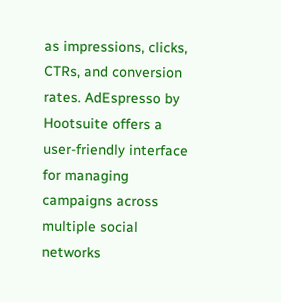as impressions, clicks, CTRs, and conversion rates. AdEspresso by Hootsuite offers a user-friendly interface for managing campaigns across multiple social networks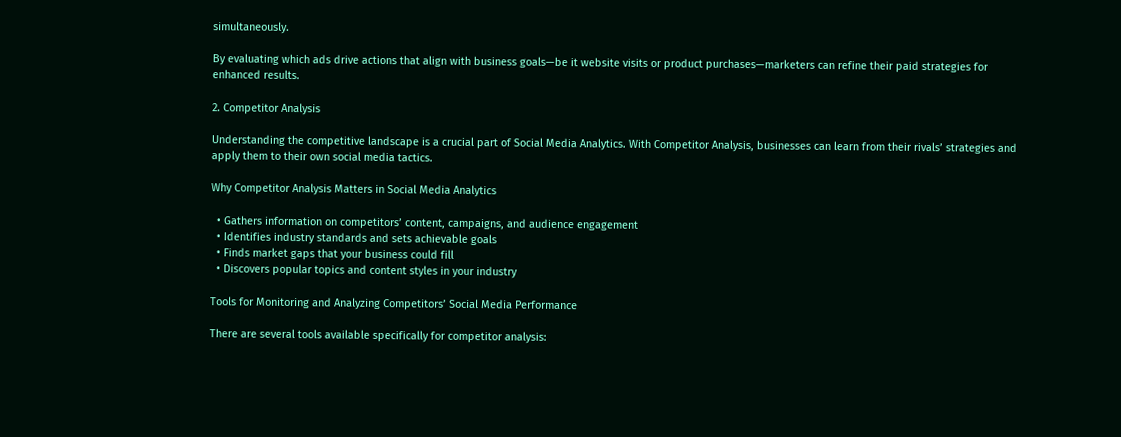simultaneously.

By evaluating which ads drive actions that align with business goals—be it website visits or product purchases—marketers can refine their paid strategies for enhanced results.

2. Competitor Analysis

Understanding the competitive landscape is a crucial part of Social Media Analytics. With Competitor Analysis, businesses can learn from their rivals’ strategies and apply them to their own social media tactics.

Why Competitor Analysis Matters in Social Media Analytics

  • Gathers information on competitors’ content, campaigns, and audience engagement
  • Identifies industry standards and sets achievable goals
  • Finds market gaps that your business could fill
  • Discovers popular topics and content styles in your industry

Tools for Monitoring and Analyzing Competitors’ Social Media Performance

There are several tools available specifically for competitor analysis: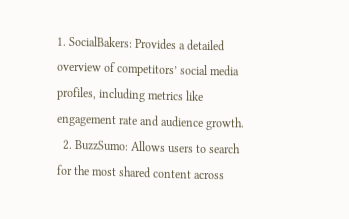1. SocialBakers: Provides a detailed overview of competitors’ social media profiles, including metrics like engagement rate and audience growth.
  2. BuzzSumo: Allows users to search for the most shared content across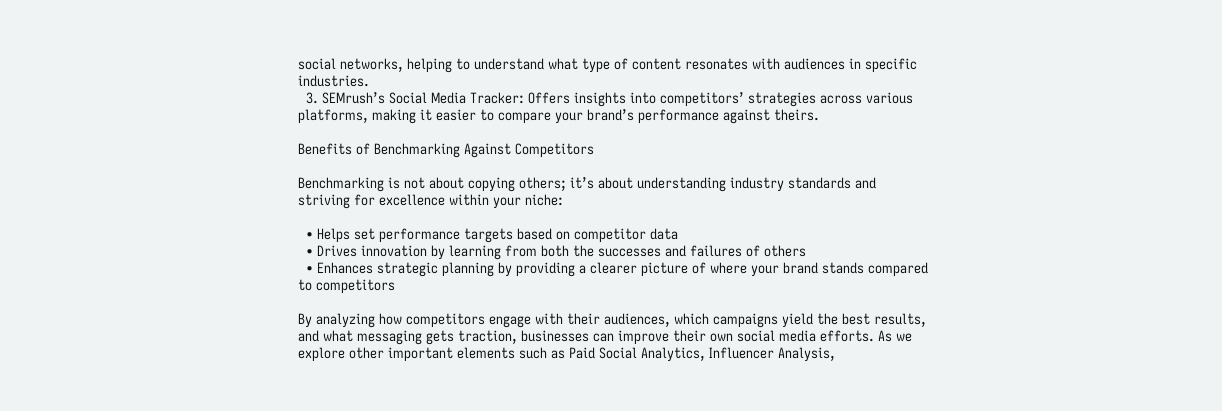social networks, helping to understand what type of content resonates with audiences in specific industries.
  3. SEMrush’s Social Media Tracker: Offers insights into competitors’ strategies across various platforms, making it easier to compare your brand’s performance against theirs.

Benefits of Benchmarking Against Competitors

Benchmarking is not about copying others; it’s about understanding industry standards and striving for excellence within your niche:

  • Helps set performance targets based on competitor data
  • Drives innovation by learning from both the successes and failures of others
  • Enhances strategic planning by providing a clearer picture of where your brand stands compared to competitors

By analyzing how competitors engage with their audiences, which campaigns yield the best results, and what messaging gets traction, businesses can improve their own social media efforts. As we explore other important elements such as Paid Social Analytics, Influencer Analysis,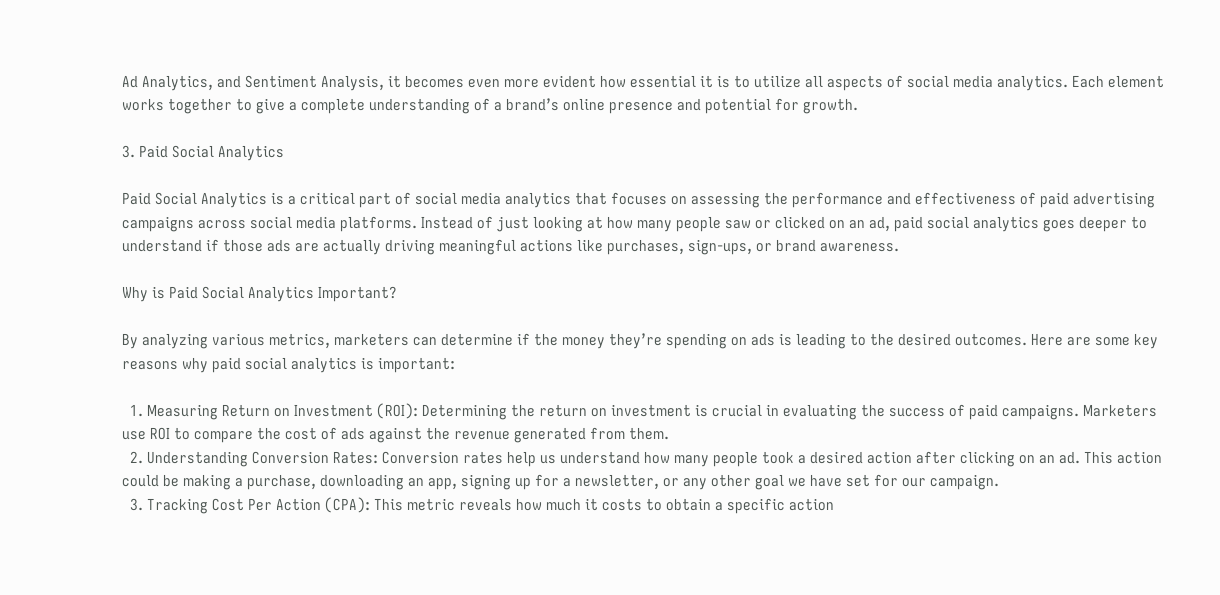Ad Analytics, and Sentiment Analysis, it becomes even more evident how essential it is to utilize all aspects of social media analytics. Each element works together to give a complete understanding of a brand’s online presence and potential for growth.

3. Paid Social Analytics

Paid Social Analytics is a critical part of social media analytics that focuses on assessing the performance and effectiveness of paid advertising campaigns across social media platforms. Instead of just looking at how many people saw or clicked on an ad, paid social analytics goes deeper to understand if those ads are actually driving meaningful actions like purchases, sign-ups, or brand awareness.

Why is Paid Social Analytics Important?

By analyzing various metrics, marketers can determine if the money they’re spending on ads is leading to the desired outcomes. Here are some key reasons why paid social analytics is important:

  1. Measuring Return on Investment (ROI): Determining the return on investment is crucial in evaluating the success of paid campaigns. Marketers use ROI to compare the cost of ads against the revenue generated from them.
  2. Understanding Conversion Rates: Conversion rates help us understand how many people took a desired action after clicking on an ad. This action could be making a purchase, downloading an app, signing up for a newsletter, or any other goal we have set for our campaign.
  3. Tracking Cost Per Action (CPA): This metric reveals how much it costs to obtain a specific action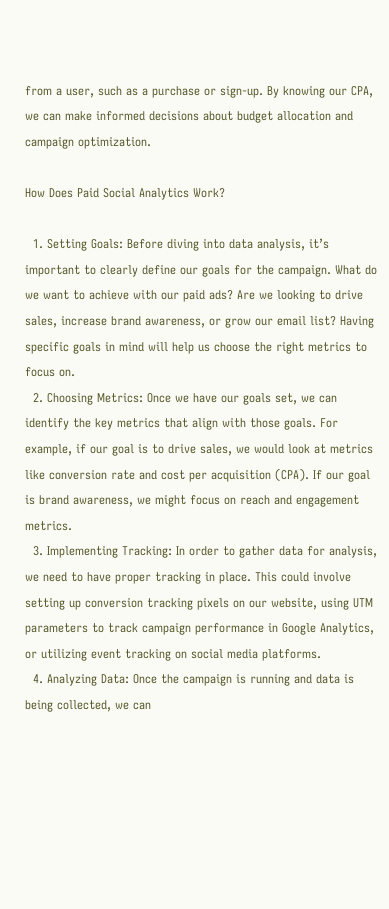from a user, such as a purchase or sign-up. By knowing our CPA, we can make informed decisions about budget allocation and campaign optimization.

How Does Paid Social Analytics Work?

  1. Setting Goals: Before diving into data analysis, it’s important to clearly define our goals for the campaign. What do we want to achieve with our paid ads? Are we looking to drive sales, increase brand awareness, or grow our email list? Having specific goals in mind will help us choose the right metrics to focus on.
  2. Choosing Metrics: Once we have our goals set, we can identify the key metrics that align with those goals. For example, if our goal is to drive sales, we would look at metrics like conversion rate and cost per acquisition (CPA). If our goal is brand awareness, we might focus on reach and engagement metrics.
  3. Implementing Tracking: In order to gather data for analysis, we need to have proper tracking in place. This could involve setting up conversion tracking pixels on our website, using UTM parameters to track campaign performance in Google Analytics, or utilizing event tracking on social media platforms.
  4. Analyzing Data: Once the campaign is running and data is being collected, we can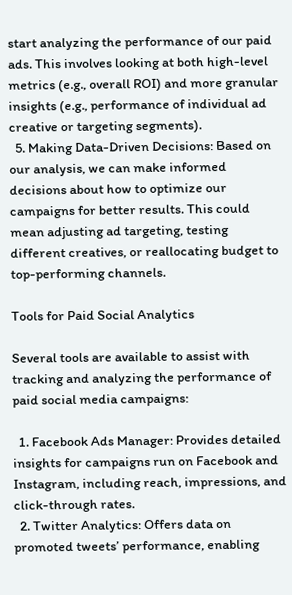start analyzing the performance of our paid ads. This involves looking at both high-level metrics (e.g., overall ROI) and more granular insights (e.g., performance of individual ad creative or targeting segments).
  5. Making Data-Driven Decisions: Based on our analysis, we can make informed decisions about how to optimize our campaigns for better results. This could mean adjusting ad targeting, testing different creatives, or reallocating budget to top-performing channels.

Tools for Paid Social Analytics

Several tools are available to assist with tracking and analyzing the performance of paid social media campaigns:

  1. Facebook Ads Manager: Provides detailed insights for campaigns run on Facebook and Instagram, including reach, impressions, and click-through rates.
  2. Twitter Analytics: Offers data on promoted tweets’ performance, enabling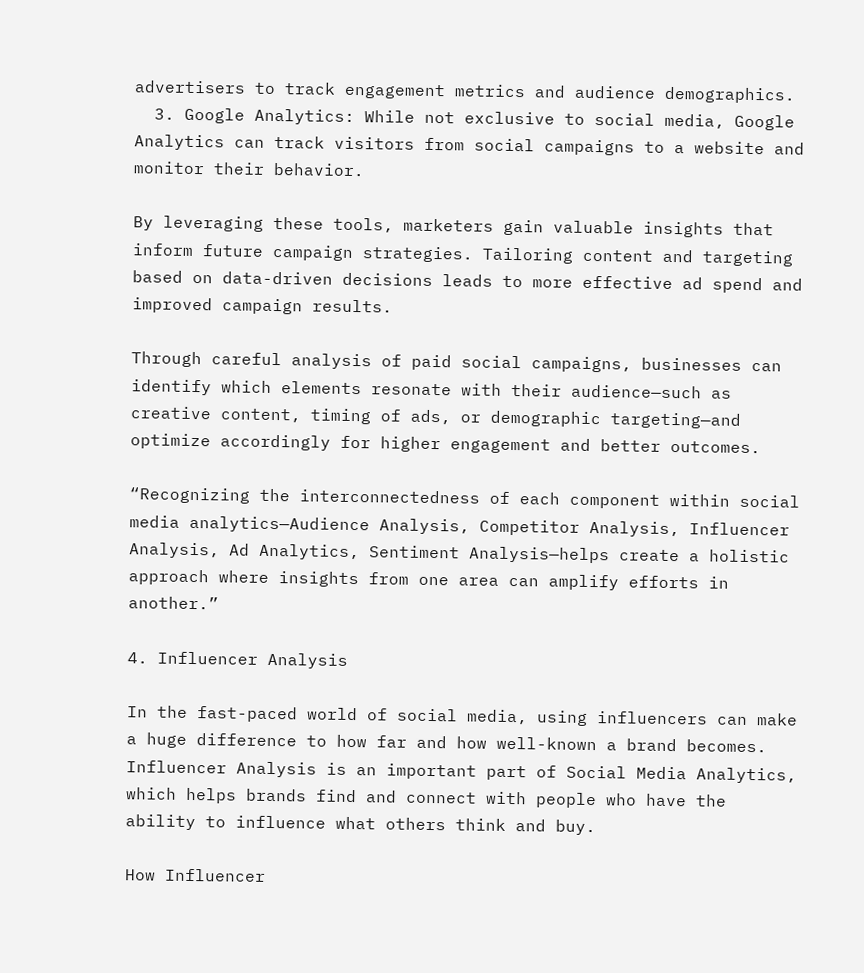advertisers to track engagement metrics and audience demographics.
  3. Google Analytics: While not exclusive to social media, Google Analytics can track visitors from social campaigns to a website and monitor their behavior.

By leveraging these tools, marketers gain valuable insights that inform future campaign strategies. Tailoring content and targeting based on data-driven decisions leads to more effective ad spend and improved campaign results.

Through careful analysis of paid social campaigns, businesses can identify which elements resonate with their audience—such as creative content, timing of ads, or demographic targeting—and optimize accordingly for higher engagement and better outcomes.

“Recognizing the interconnectedness of each component within social media analytics—Audience Analysis, Competitor Analysis, Influencer Analysis, Ad Analytics, Sentiment Analysis—helps create a holistic approach where insights from one area can amplify efforts in another.”

4. Influencer Analysis

In the fast-paced world of social media, using influencers can make a huge difference to how far and how well-known a brand becomes. Influencer Analysis is an important part of Social Media Analytics, which helps brands find and connect with people who have the ability to influence what others think and buy.

How Influencer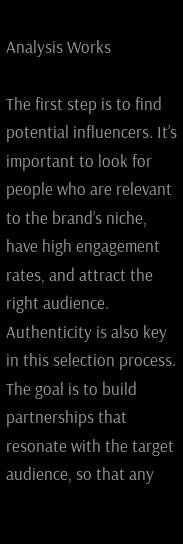Analysis Works

The first step is to find potential influencers. It’s important to look for people who are relevant to the brand’s niche, have high engagement rates, and attract the right audience. Authenticity is also key in this selection process. The goal is to build partnerships that resonate with the target audience, so that any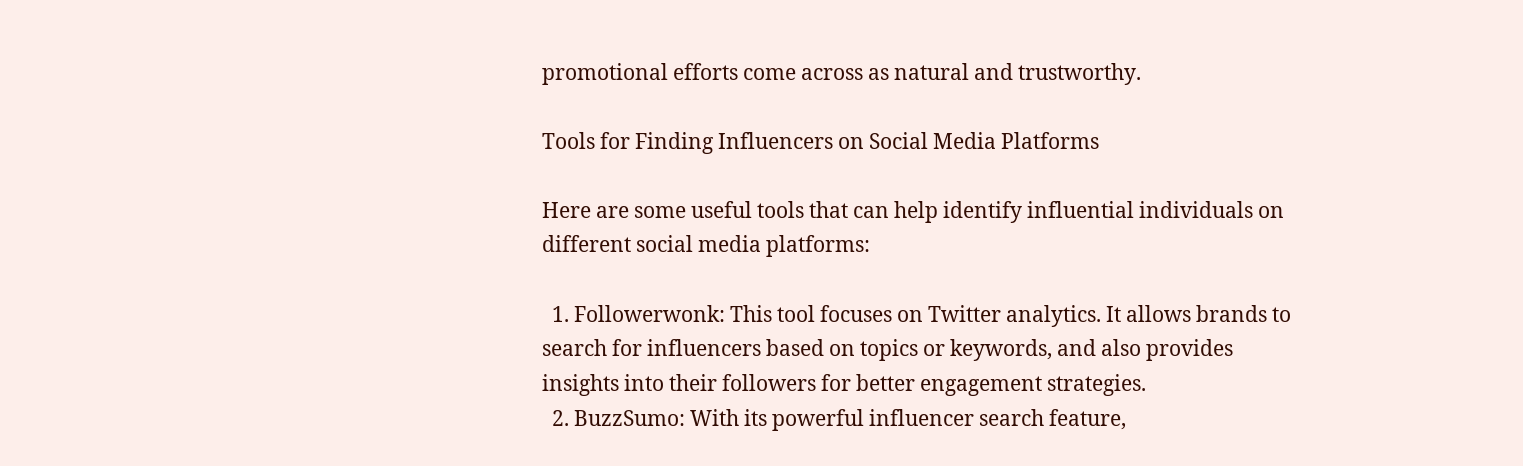promotional efforts come across as natural and trustworthy.

Tools for Finding Influencers on Social Media Platforms

Here are some useful tools that can help identify influential individuals on different social media platforms:

  1. Followerwonk: This tool focuses on Twitter analytics. It allows brands to search for influencers based on topics or keywords, and also provides insights into their followers for better engagement strategies.
  2. BuzzSumo: With its powerful influencer search feature,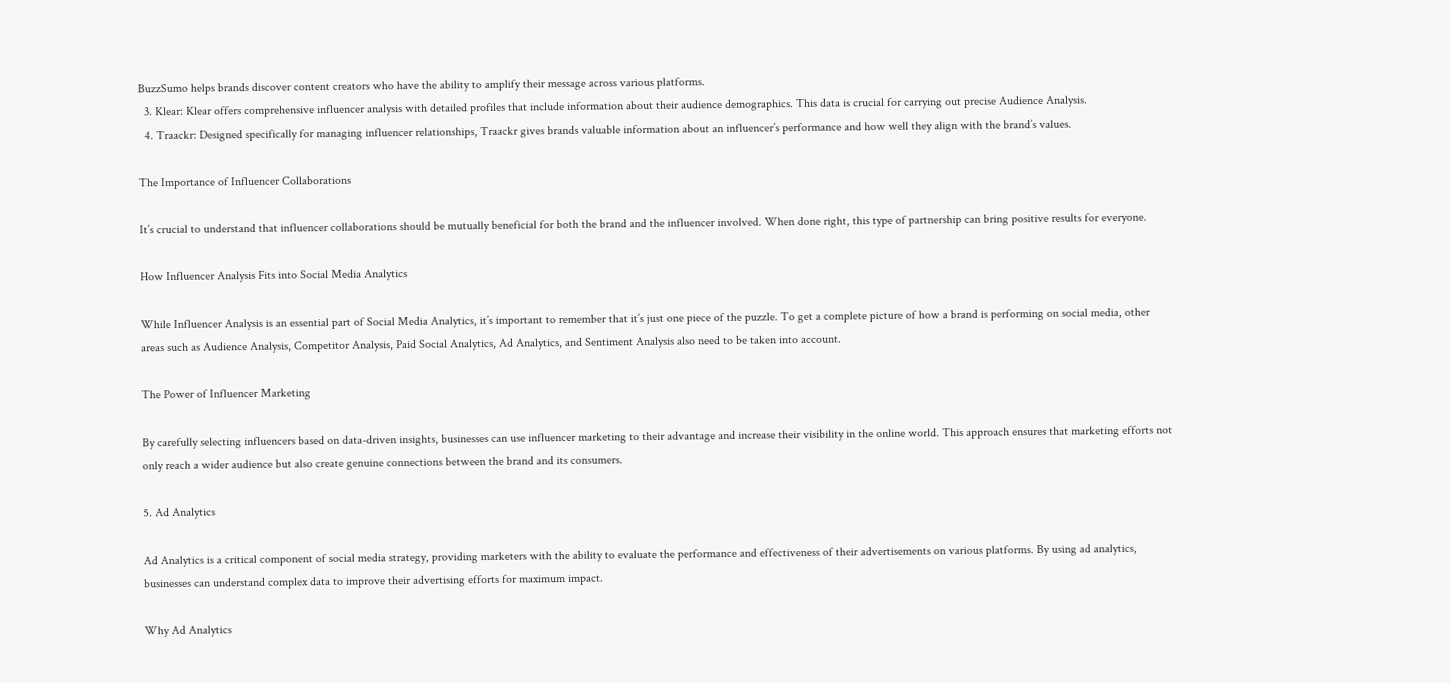BuzzSumo helps brands discover content creators who have the ability to amplify their message across various platforms.
  3. Klear: Klear offers comprehensive influencer analysis with detailed profiles that include information about their audience demographics. This data is crucial for carrying out precise Audience Analysis.
  4. Traackr: Designed specifically for managing influencer relationships, Traackr gives brands valuable information about an influencer’s performance and how well they align with the brand’s values.

The Importance of Influencer Collaborations

It’s crucial to understand that influencer collaborations should be mutually beneficial for both the brand and the influencer involved. When done right, this type of partnership can bring positive results for everyone.

How Influencer Analysis Fits into Social Media Analytics

While Influencer Analysis is an essential part of Social Media Analytics, it’s important to remember that it’s just one piece of the puzzle. To get a complete picture of how a brand is performing on social media, other areas such as Audience Analysis, Competitor Analysis, Paid Social Analytics, Ad Analytics, and Sentiment Analysis also need to be taken into account.

The Power of Influencer Marketing

By carefully selecting influencers based on data-driven insights, businesses can use influencer marketing to their advantage and increase their visibility in the online world. This approach ensures that marketing efforts not only reach a wider audience but also create genuine connections between the brand and its consumers.

5. Ad Analytics

Ad Analytics is a critical component of social media strategy, providing marketers with the ability to evaluate the performance and effectiveness of their advertisements on various platforms. By using ad analytics, businesses can understand complex data to improve their advertising efforts for maximum impact.

Why Ad Analytics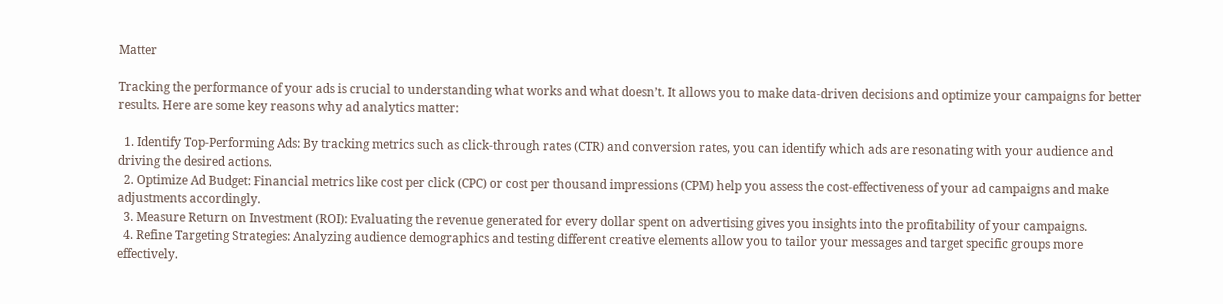Matter

Tracking the performance of your ads is crucial to understanding what works and what doesn’t. It allows you to make data-driven decisions and optimize your campaigns for better results. Here are some key reasons why ad analytics matter:

  1. Identify Top-Performing Ads: By tracking metrics such as click-through rates (CTR) and conversion rates, you can identify which ads are resonating with your audience and driving the desired actions.
  2. Optimize Ad Budget: Financial metrics like cost per click (CPC) or cost per thousand impressions (CPM) help you assess the cost-effectiveness of your ad campaigns and make adjustments accordingly.
  3. Measure Return on Investment (ROI): Evaluating the revenue generated for every dollar spent on advertising gives you insights into the profitability of your campaigns.
  4. Refine Targeting Strategies: Analyzing audience demographics and testing different creative elements allow you to tailor your messages and target specific groups more effectively.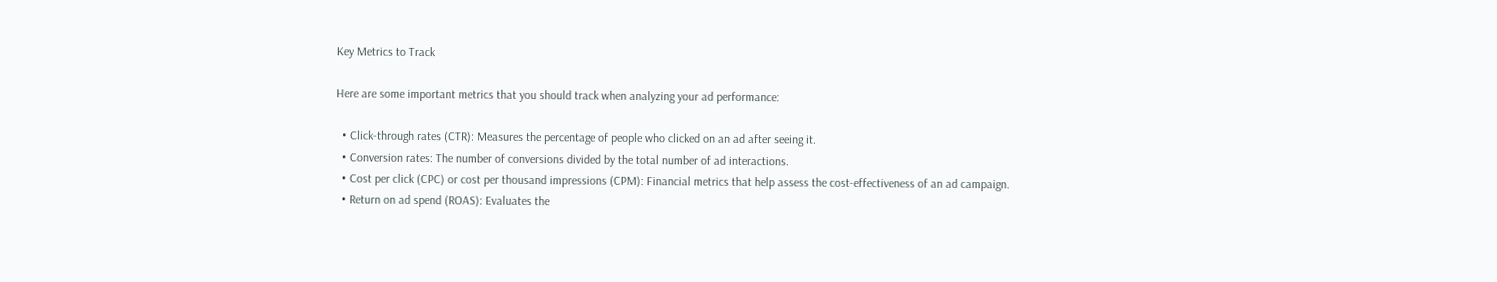Key Metrics to Track

Here are some important metrics that you should track when analyzing your ad performance:

  • Click-through rates (CTR): Measures the percentage of people who clicked on an ad after seeing it.
  • Conversion rates: The number of conversions divided by the total number of ad interactions.
  • Cost per click (CPC) or cost per thousand impressions (CPM): Financial metrics that help assess the cost-effectiveness of an ad campaign.
  • Return on ad spend (ROAS): Evaluates the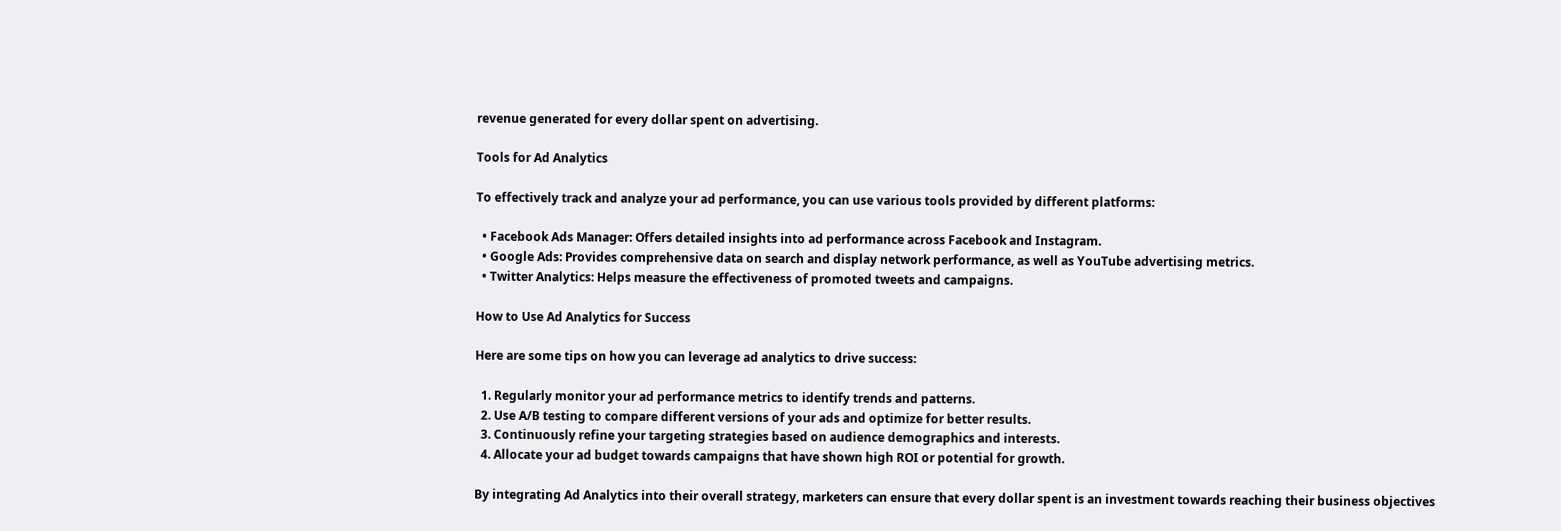revenue generated for every dollar spent on advertising.

Tools for Ad Analytics

To effectively track and analyze your ad performance, you can use various tools provided by different platforms:

  • Facebook Ads Manager: Offers detailed insights into ad performance across Facebook and Instagram.
  • Google Ads: Provides comprehensive data on search and display network performance, as well as YouTube advertising metrics.
  • Twitter Analytics: Helps measure the effectiveness of promoted tweets and campaigns.

How to Use Ad Analytics for Success

Here are some tips on how you can leverage ad analytics to drive success:

  1. Regularly monitor your ad performance metrics to identify trends and patterns.
  2. Use A/B testing to compare different versions of your ads and optimize for better results.
  3. Continuously refine your targeting strategies based on audience demographics and interests.
  4. Allocate your ad budget towards campaigns that have shown high ROI or potential for growth.

By integrating Ad Analytics into their overall strategy, marketers can ensure that every dollar spent is an investment towards reaching their business objectives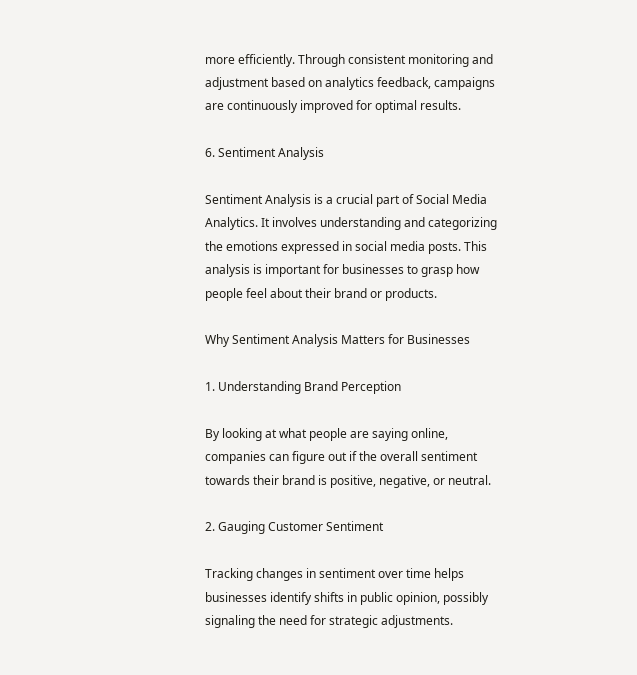more efficiently. Through consistent monitoring and adjustment based on analytics feedback, campaigns are continuously improved for optimal results.

6. Sentiment Analysis

Sentiment Analysis is a crucial part of Social Media Analytics. It involves understanding and categorizing the emotions expressed in social media posts. This analysis is important for businesses to grasp how people feel about their brand or products.

Why Sentiment Analysis Matters for Businesses

1. Understanding Brand Perception

By looking at what people are saying online, companies can figure out if the overall sentiment towards their brand is positive, negative, or neutral.

2. Gauging Customer Sentiment

Tracking changes in sentiment over time helps businesses identify shifts in public opinion, possibly signaling the need for strategic adjustments.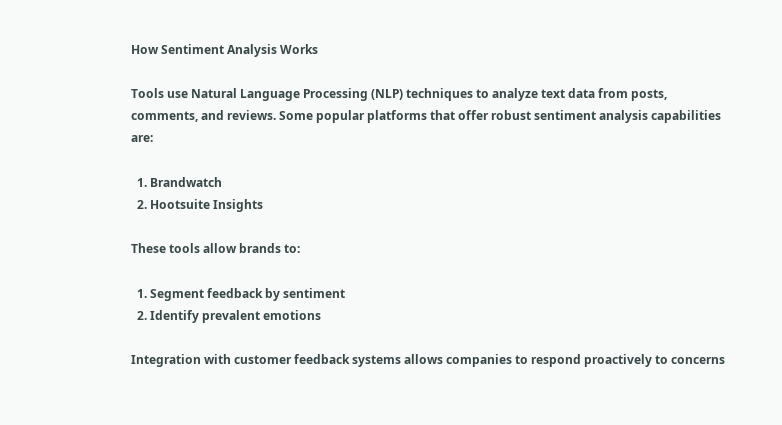How Sentiment Analysis Works

Tools use Natural Language Processing (NLP) techniques to analyze text data from posts, comments, and reviews. Some popular platforms that offer robust sentiment analysis capabilities are:

  1. Brandwatch
  2. Hootsuite Insights

These tools allow brands to:

  1. Segment feedback by sentiment
  2. Identify prevalent emotions

Integration with customer feedback systems allows companies to respond proactively to concerns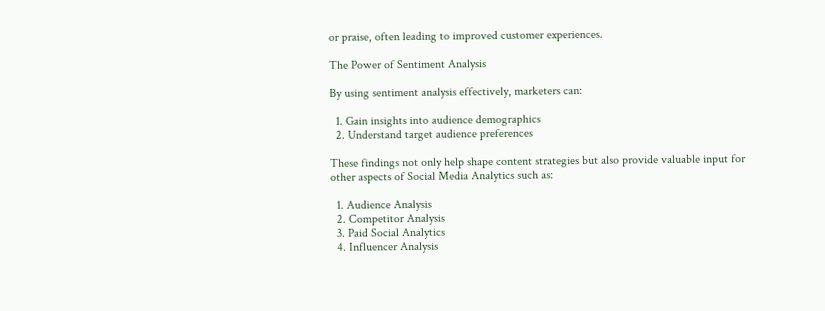or praise, often leading to improved customer experiences.

The Power of Sentiment Analysis

By using sentiment analysis effectively, marketers can:

  1. Gain insights into audience demographics
  2. Understand target audience preferences

These findings not only help shape content strategies but also provide valuable input for other aspects of Social Media Analytics such as:

  1. Audience Analysis
  2. Competitor Analysis
  3. Paid Social Analytics
  4. Influencer Analysis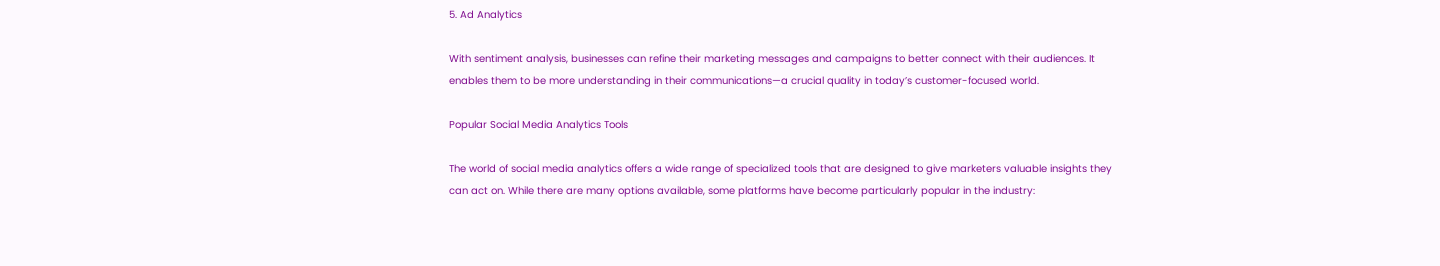5. Ad Analytics

With sentiment analysis, businesses can refine their marketing messages and campaigns to better connect with their audiences. It enables them to be more understanding in their communications—a crucial quality in today’s customer-focused world.

Popular Social Media Analytics Tools

The world of social media analytics offers a wide range of specialized tools that are designed to give marketers valuable insights they can act on. While there are many options available, some platforms have become particularly popular in the industry: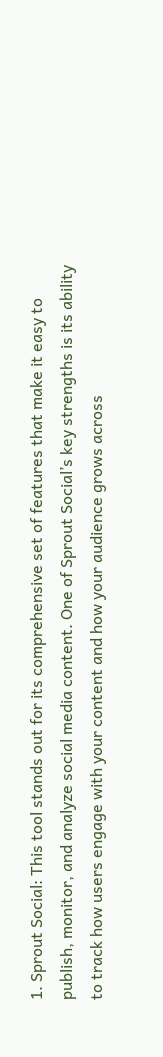1. Sprout Social: This tool stands out for its comprehensive set of features that make it easy to publish, monitor, and analyze social media content. One of Sprout Social’s key strengths is its ability to track how users engage with your content and how your audience grows across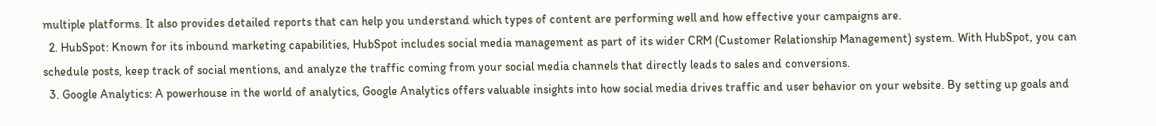multiple platforms. It also provides detailed reports that can help you understand which types of content are performing well and how effective your campaigns are.
  2. HubSpot: Known for its inbound marketing capabilities, HubSpot includes social media management as part of its wider CRM (Customer Relationship Management) system. With HubSpot, you can schedule posts, keep track of social mentions, and analyze the traffic coming from your social media channels that directly leads to sales and conversions.
  3. Google Analytics: A powerhouse in the world of analytics, Google Analytics offers valuable insights into how social media drives traffic and user behavior on your website. By setting up goals and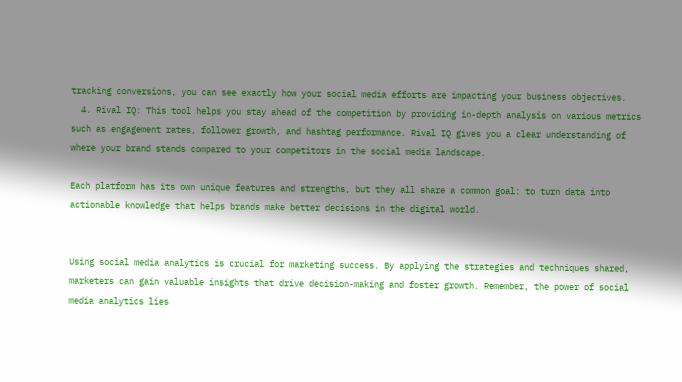tracking conversions, you can see exactly how your social media efforts are impacting your business objectives.
  4. Rival IQ: This tool helps you stay ahead of the competition by providing in-depth analysis on various metrics such as engagement rates, follower growth, and hashtag performance. Rival IQ gives you a clear understanding of where your brand stands compared to your competitors in the social media landscape.

Each platform has its own unique features and strengths, but they all share a common goal: to turn data into actionable knowledge that helps brands make better decisions in the digital world.


Using social media analytics is crucial for marketing success. By applying the strategies and techniques shared, marketers can gain valuable insights that drive decision-making and foster growth. Remember, the power of social media analytics lies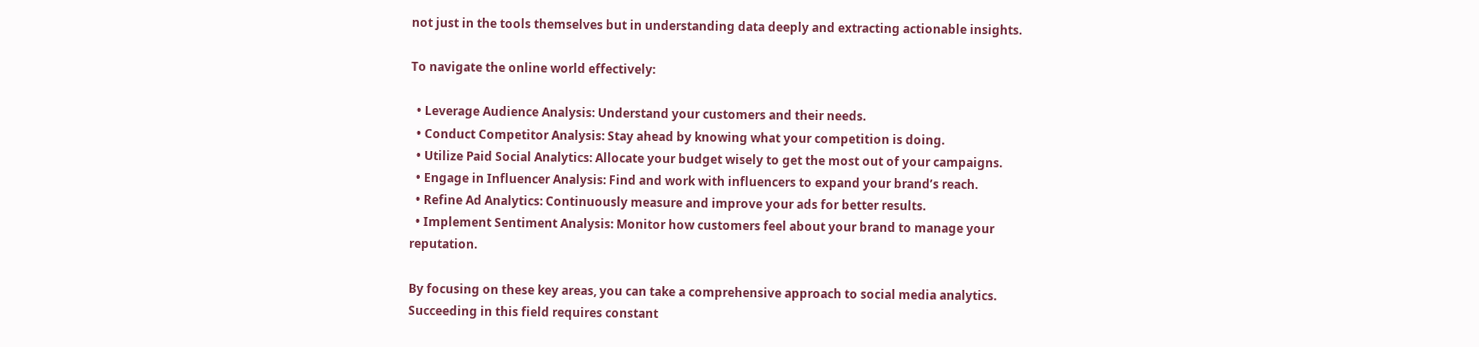not just in the tools themselves but in understanding data deeply and extracting actionable insights.

To navigate the online world effectively:

  • Leverage Audience Analysis: Understand your customers and their needs.
  • Conduct Competitor Analysis: Stay ahead by knowing what your competition is doing.
  • Utilize Paid Social Analytics: Allocate your budget wisely to get the most out of your campaigns.
  • Engage in Influencer Analysis: Find and work with influencers to expand your brand’s reach.
  • Refine Ad Analytics: Continuously measure and improve your ads for better results.
  • Implement Sentiment Analysis: Monitor how customers feel about your brand to manage your reputation.

By focusing on these key areas, you can take a comprehensive approach to social media analytics. Succeeding in this field requires constant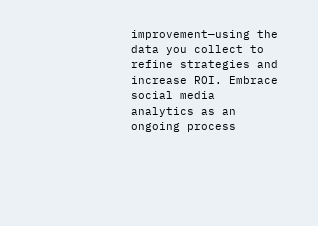improvement—using the data you collect to refine strategies and increase ROI. Embrace social media analytics as an ongoing process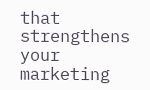that strengthens your marketing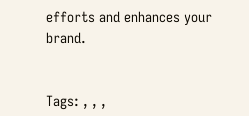efforts and enhances your brand.


Tags: , , ,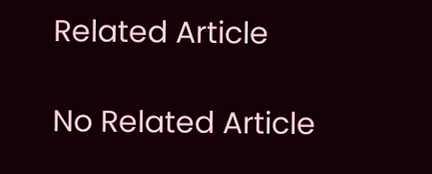Related Article

No Related Article